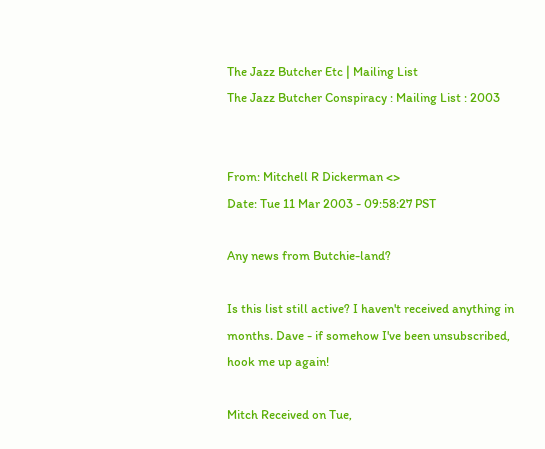The Jazz Butcher Etc | Mailing List
The Jazz Butcher Conspiracy : Mailing List : 2003


From: Mitchell R Dickerman <>
Date: Tue 11 Mar 2003 - 09:58:27 PST

Any news from Butchie-land?

Is this list still active? I haven't received anything in months. Dave - if somehow I've been unsubscribed, hook me up again!

Mitch Received on Tue,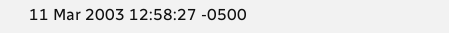11 Mar 2003 12:58:27 -0500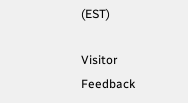(EST)

Visitor Feedback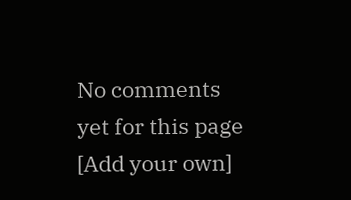No comments yet for this page [Add your own]